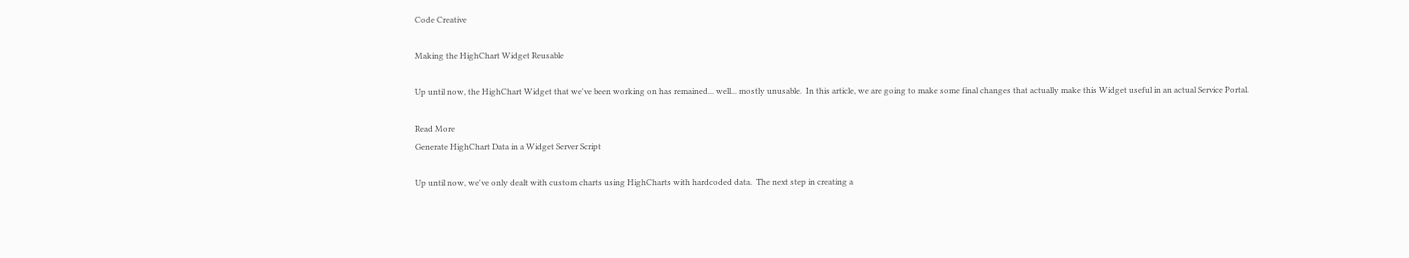Code Creative

Making the HighChart Widget Reusable

Up until now, the HighChart Widget that we've been working on has remained... well... mostly unusable.  In this article, we are going to make some final changes that actually make this Widget useful in an actual Service Portal.

Read More
Generate HighChart Data in a Widget Server Script

Up until now, we've only dealt with custom charts using HighCharts with hardcoded data.  The next step in creating a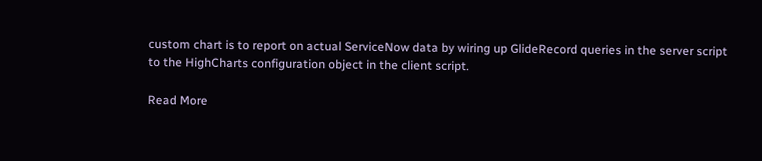custom chart is to report on actual ServiceNow data by wiring up GlideRecord queries in the server script to the HighCharts configuration object in the client script.

Read More